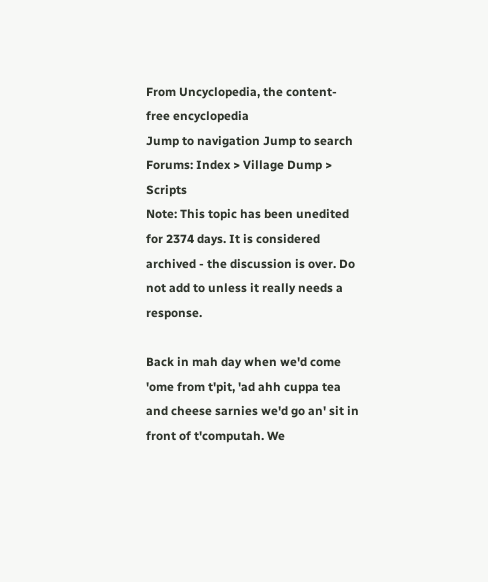From Uncyclopedia, the content-free encyclopedia
Jump to navigation Jump to search
Forums: Index > Village Dump > Scripts
Note: This topic has been unedited for 2374 days. It is considered archived - the discussion is over. Do not add to unless it really needs a response.

Back in mah day when we'd come 'ome from t'pit, 'ad ahh cuppa tea and cheese sarnies we'd go an' sit in front of t'computah. We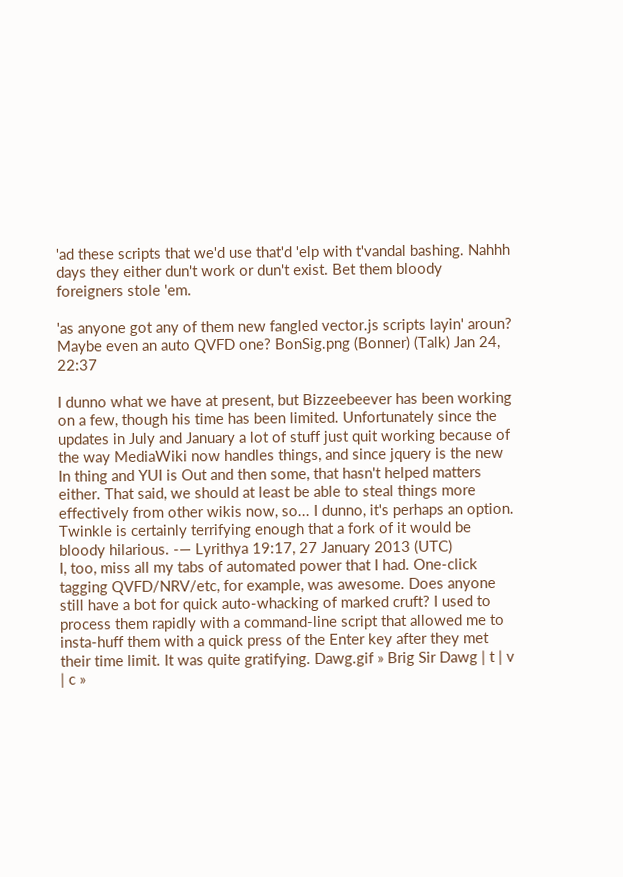'ad these scripts that we'd use that'd 'elp with t'vandal bashing. Nahhh days they either dun't work or dun't exist. Bet them bloody foreigners stole 'em.

'as anyone got any of them new fangled vector.js scripts layin' aroun? Maybe even an auto QVFD one? BonSig.png (Bonner) (Talk) Jan 24, 22:37

I dunno what we have at present, but Bizzeebeever has been working on a few, though his time has been limited. Unfortunately since the updates in July and January a lot of stuff just quit working because of the way MediaWiki now handles things, and since jquery is the new In thing and YUI is Out and then some, that hasn't helped matters either. That said, we should at least be able to steal things more effectively from other wikis now, so... I dunno, it's perhaps an option. Twinkle is certainly terrifying enough that a fork of it would be bloody hilarious. -— Lyrithya 19:17, 27 January 2013 (UTC)
I, too, miss all my tabs of automated power that I had. One-click tagging QVFD/NRV/etc, for example, was awesome. Does anyone still have a bot for quick auto-whacking of marked cruft? I used to process them rapidly with a command-line script that allowed me to insta-huff them with a quick press of the Enter key after they met their time limit. It was quite gratifying. Dawg.gif » Brig Sir Dawg | t | v | c »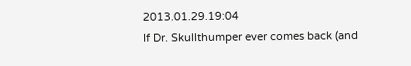2013.01.29.19:04
If Dr. Skullthumper ever comes back (and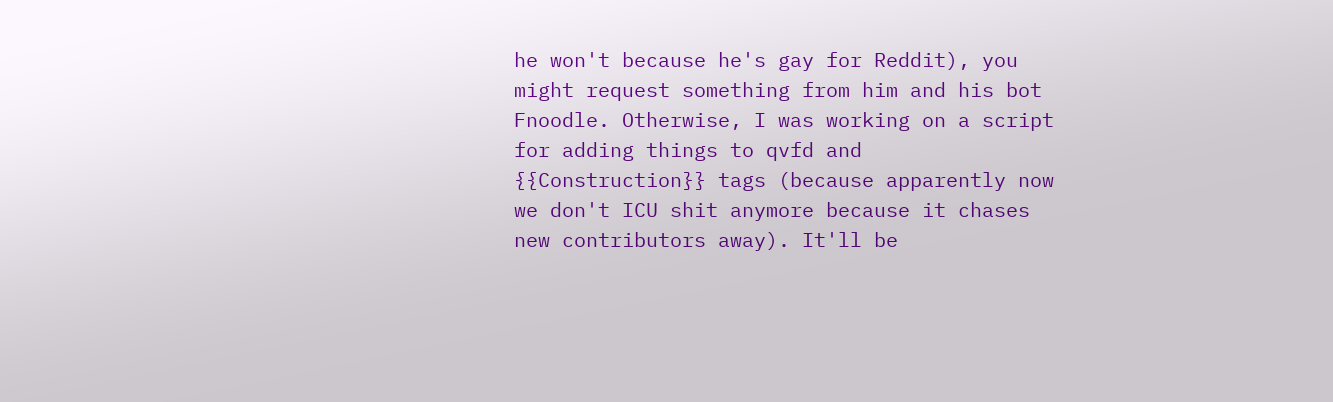he won't because he's gay for Reddit), you might request something from him and his bot Fnoodle. Otherwise, I was working on a script for adding things to qvfd and {{Construction}} tags (because apparently now we don't ICU shit anymore because it chases new contributors away). It'll be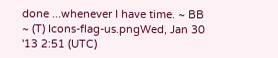done ...whenever I have time. ~ BB ~ (T) Icons-flag-us.pngWed, Jan 30 '13 2:51 (UTC)